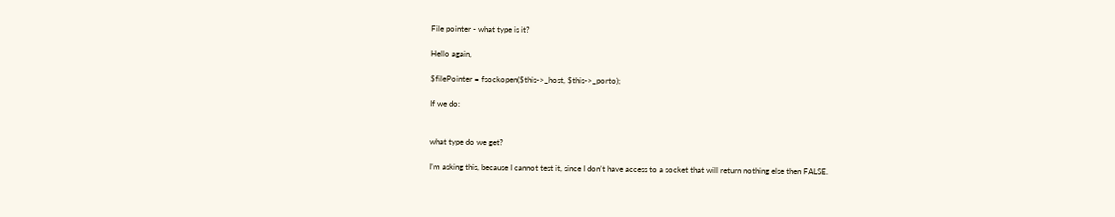File pointer - what type is it?

Hello again,

$filePointer = fsockopen($this->_host, $this->_porto);

If we do:


what type do we get?

I’m asking this, because I cannot test it, since I don’t have access to a socket that will return nothing else then FALSE.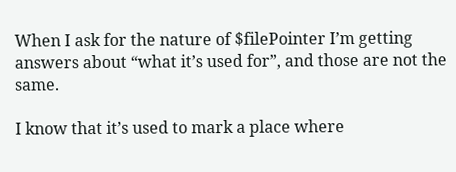When I ask for the nature of $filePointer I’m getting answers about “what it’s used for”, and those are not the same.

I know that it’s used to mark a place where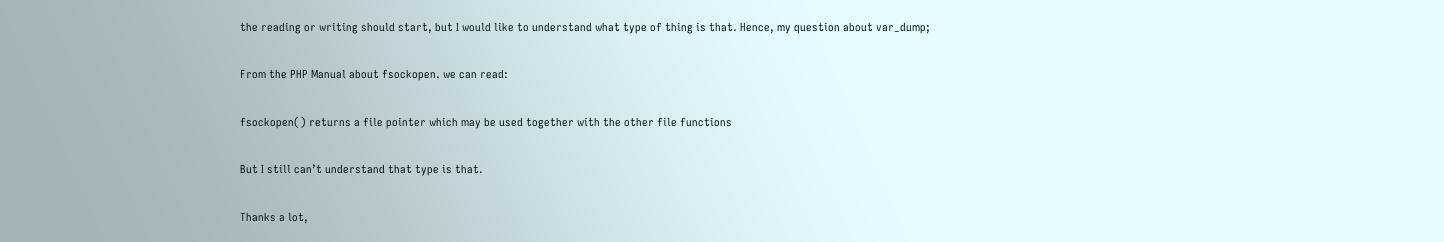the reading or writing should start, but I would like to understand what type of thing is that. Hence, my question about var_dump;

From the PHP Manual about fsockopen. we can read:

fsockopen() returns a file pointer which may be used together with the other file functions

But I still can’t understand that type is that.

Thanks a lot,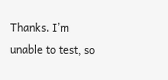Thanks. I’m unable to test, so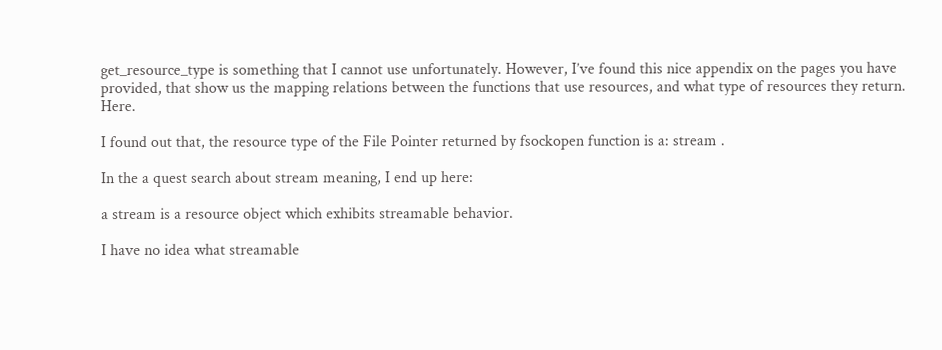get_resource_type is something that I cannot use unfortunately. However, I’ve found this nice appendix on the pages you have provided, that show us the mapping relations between the functions that use resources, and what type of resources they return. Here.

I found out that, the resource type of the File Pointer returned by fsockopen function is a: stream .

In the a quest search about stream meaning, I end up here:

a stream is a resource object which exhibits streamable behavior.

I have no idea what streamable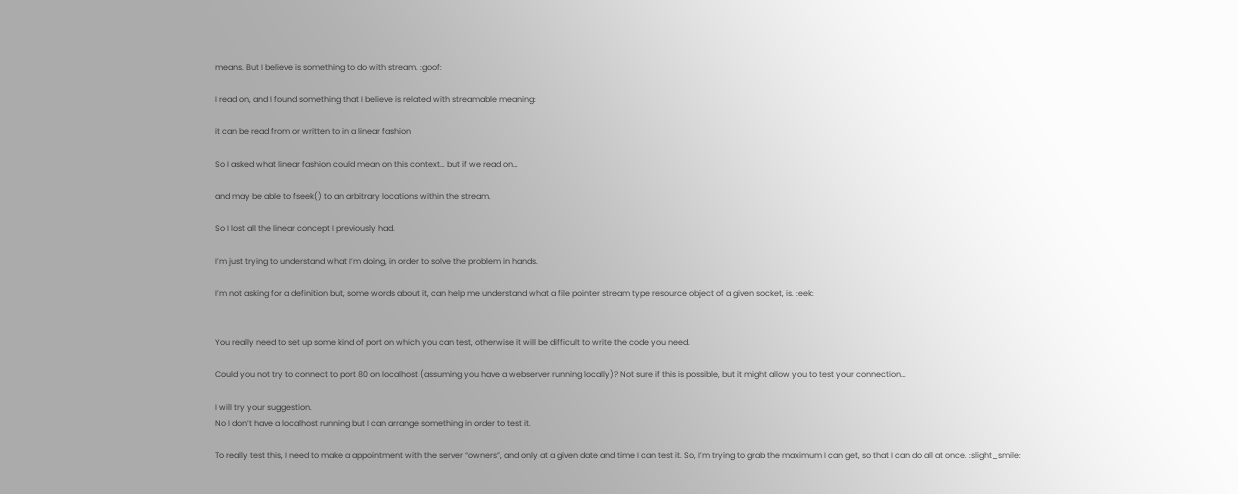means. But I believe is something to do with stream. :goof:

I read on, and I found something that I believe is related with streamable meaning:

it can be read from or written to in a linear fashion

So I asked what linear fashion could mean on this context… but if we read on…

and may be able to fseek() to an arbitrary locations within the stream.

So I lost all the linear concept I previously had.

I’m just trying to understand what I’m doing, in order to solve the problem in hands.

I’m not asking for a definition but, some words about it, can help me understand what a file pointer stream type resource object of a given socket, is. :eek:


You really need to set up some kind of port on which you can test, otherwise it will be difficult to write the code you need.

Could you not try to connect to port 80 on localhost (assuming you have a webserver running locally)? Not sure if this is possible, but it might allow you to test your connection…

I will try your suggestion.
No I don’t have a localhost running but I can arrange something in order to test it.

To really test this, I need to make a appointment with the server “owners”, and only at a given date and time I can test it. So, I’m trying to grab the maximum I can get, so that I can do all at once. :slight_smile: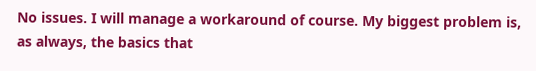No issues. I will manage a workaround of course. My biggest problem is, as always, the basics that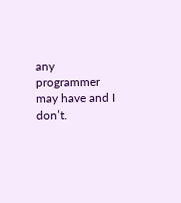any programmer may have and I don’t.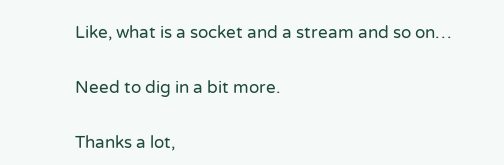Like, what is a socket and a stream and so on…

Need to dig in a bit more.

Thanks a lot,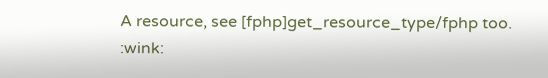A resource, see [fphp]get_resource_type/fphp too. :wink: